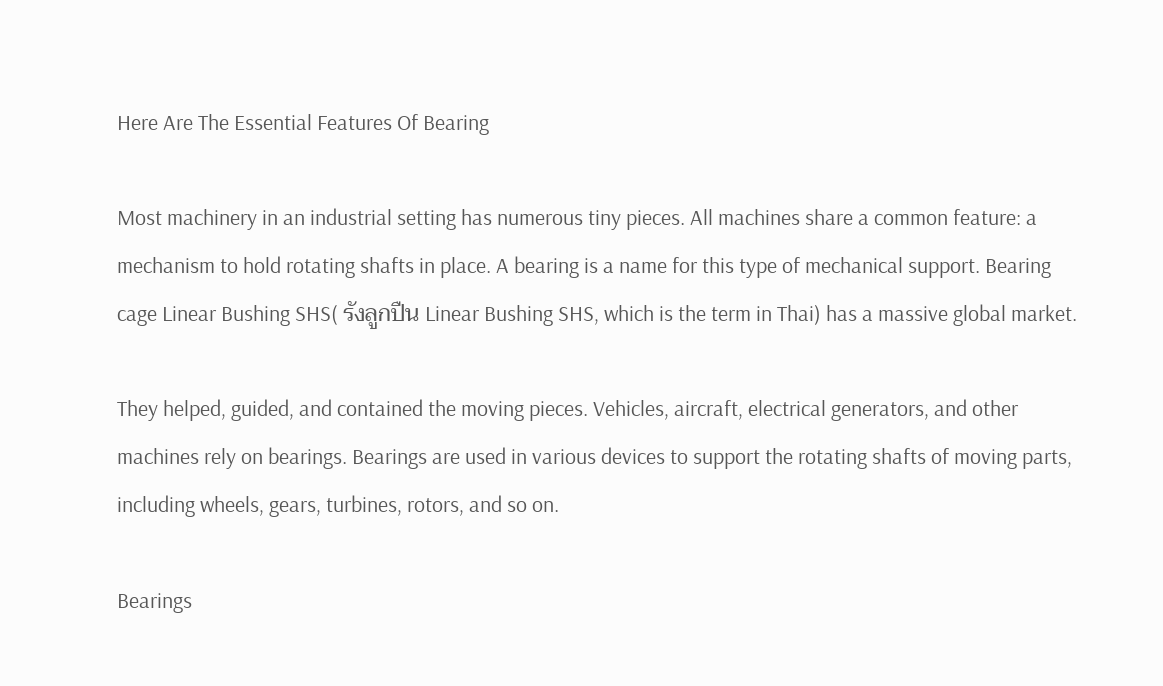Here Are The Essential Features Of Bearing

Most machinery in an industrial setting has numerous tiny pieces. All machines share a common feature: a mechanism to hold rotating shafts in place. A bearing is a name for this type of mechanical support. Bearing cage Linear Bushing SHS( รังลูกปืน Linear Bushing SHS, which is the term in Thai) has a massive global market.

They helped, guided, and contained the moving pieces. Vehicles, aircraft, electrical generators, and other machines rely on bearings. Bearings are used in various devices to support the rotating shafts of moving parts, including wheels, gears, turbines, rotors, and so on.

Bearings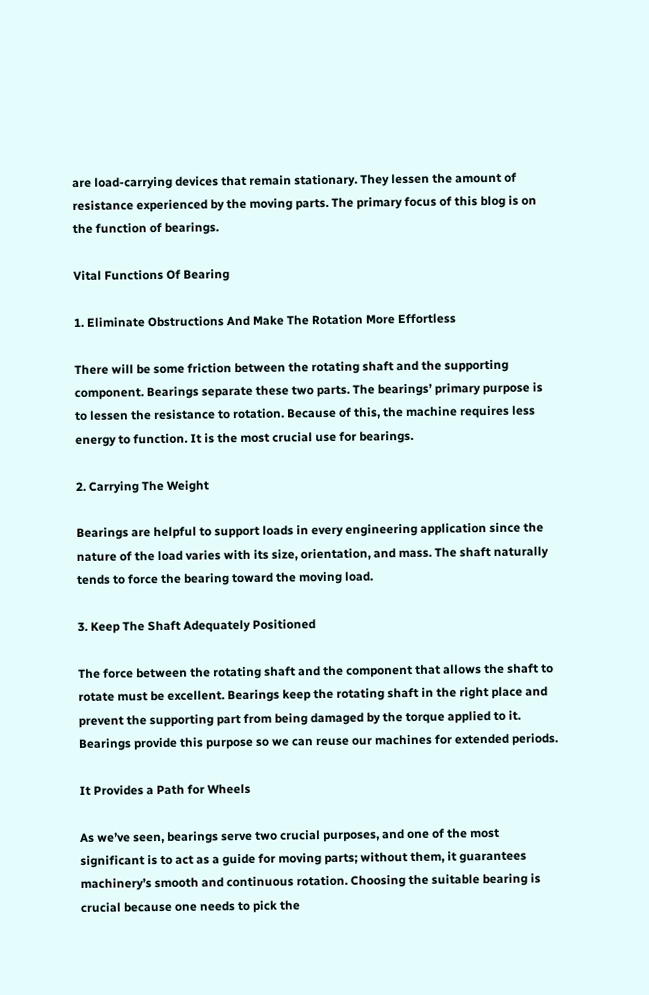are load-carrying devices that remain stationary. They lessen the amount of resistance experienced by the moving parts. The primary focus of this blog is on the function of bearings.

Vital Functions Of Bearing

1. Eliminate Obstructions And Make The Rotation More Effortless

There will be some friction between the rotating shaft and the supporting component. Bearings separate these two parts. The bearings’ primary purpose is to lessen the resistance to rotation. Because of this, the machine requires less energy to function. It is the most crucial use for bearings.

2. Carrying The Weight

Bearings are helpful to support loads in every engineering application since the nature of the load varies with its size, orientation, and mass. The shaft naturally tends to force the bearing toward the moving load.

3. Keep The Shaft Adequately Positioned

The force between the rotating shaft and the component that allows the shaft to rotate must be excellent. Bearings keep the rotating shaft in the right place and prevent the supporting part from being damaged by the torque applied to it. Bearings provide this purpose so we can reuse our machines for extended periods.

It Provides a Path for Wheels

As we’ve seen, bearings serve two crucial purposes, and one of the most significant is to act as a guide for moving parts; without them, it guarantees machinery’s smooth and continuous rotation. Choosing the suitable bearing is crucial because one needs to pick the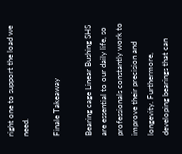right one to support the load we need.

Finale Takeaway

Bearing cage Linear Bushing SHS are essential to our daily life, so professionals constantly work to improve their precision and longevity. Furthermore, developing bearings that can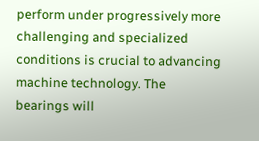perform under progressively more challenging and specialized conditions is crucial to advancing machine technology. The bearings will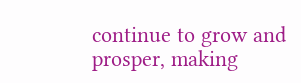continue to grow and prosper, making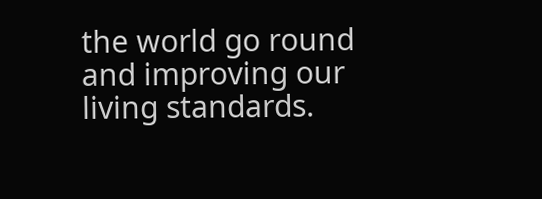the world go round and improving our living standards.